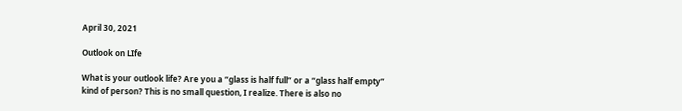April 30, 2021

Outlook on LIfe

What is your outlook life? Are you a “glass is half full” or a “glass half empty” kind of person? This is no small question, I realize. There is also no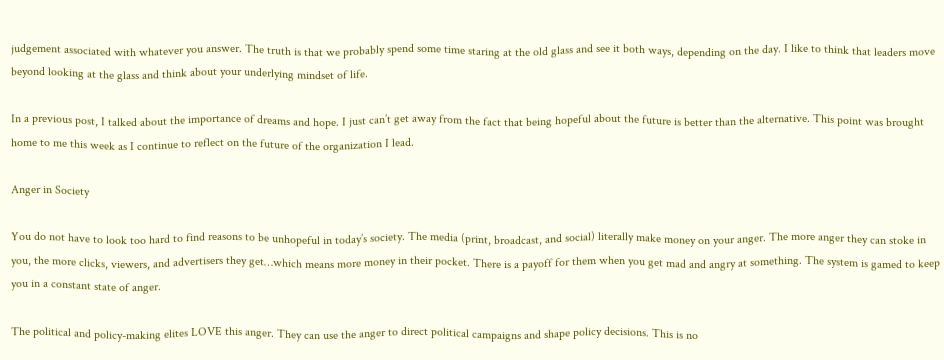judgement associated with whatever you answer. The truth is that we probably spend some time staring at the old glass and see it both ways, depending on the day. I like to think that leaders move beyond looking at the glass and think about your underlying mindset of life.

In a previous post, I talked about the importance of dreams and hope. I just can’t get away from the fact that being hopeful about the future is better than the alternative. This point was brought home to me this week as I continue to reflect on the future of the organization I lead.

Anger in Society

You do not have to look too hard to find reasons to be unhopeful in today’s society. The media (print, broadcast, and social) literally make money on your anger. The more anger they can stoke in you, the more clicks, viewers, and advertisers they get…which means more money in their pocket. There is a payoff for them when you get mad and angry at something. The system is gamed to keep you in a constant state of anger.

The political and policy-making elites LOVE this anger. They can use the anger to direct political campaigns and shape policy decisions. This is no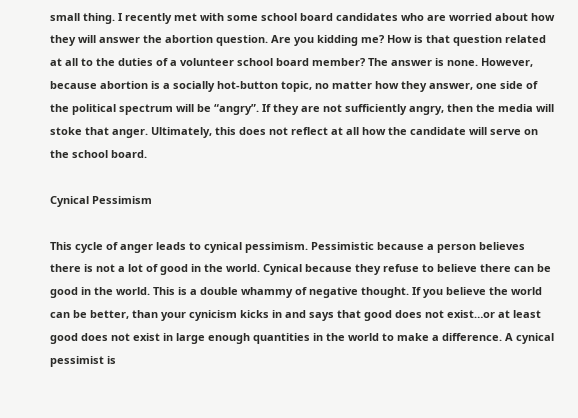small thing. I recently met with some school board candidates who are worried about how they will answer the abortion question. Are you kidding me? How is that question related at all to the duties of a volunteer school board member? The answer is none. However, because abortion is a socially hot-button topic, no matter how they answer, one side of the political spectrum will be “angry”. If they are not sufficiently angry, then the media will stoke that anger. Ultimately, this does not reflect at all how the candidate will serve on the school board.

Cynical Pessimism

This cycle of anger leads to cynical pessimism. Pessimistic because a person believes there is not a lot of good in the world. Cynical because they refuse to believe there can be good in the world. This is a double whammy of negative thought. If you believe the world can be better, than your cynicism kicks in and says that good does not exist…or at least good does not exist in large enough quantities in the world to make a difference. A cynical pessimist is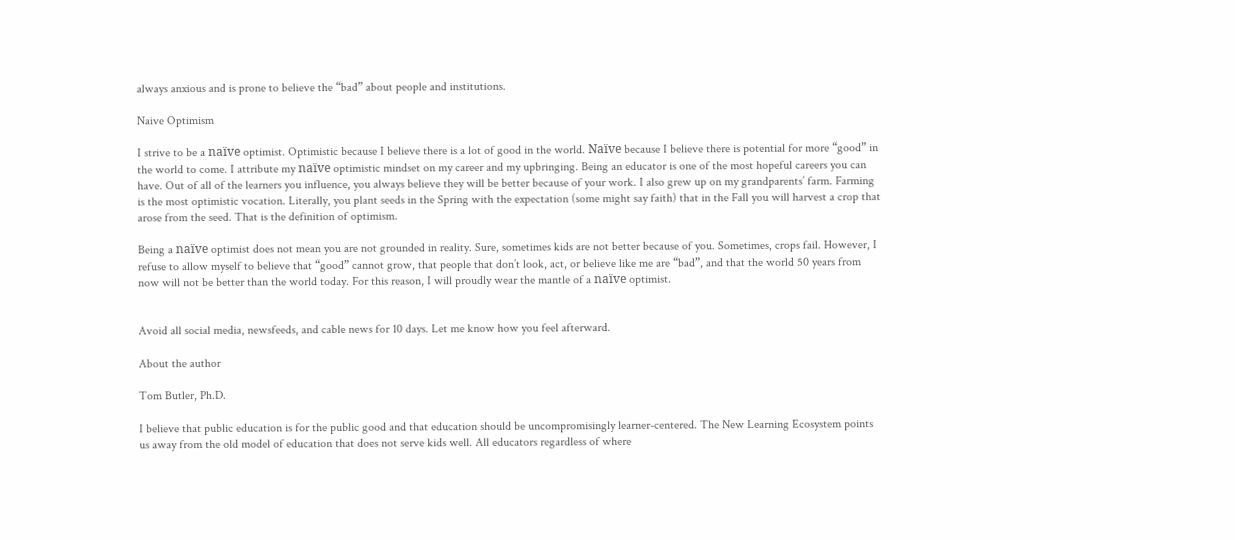always anxious and is prone to believe the “bad” about people and institutions.

Naive Optimism

I strive to be a naïve optimist. Optimistic because I believe there is a lot of good in the world. Naïve because I believe there is potential for more “good” in the world to come. I attribute my naïve optimistic mindset on my career and my upbringing. Being an educator is one of the most hopeful careers you can have. Out of all of the learners you influence, you always believe they will be better because of your work. I also grew up on my grandparents’ farm. Farming is the most optimistic vocation. Literally, you plant seeds in the Spring with the expectation (some might say faith) that in the Fall you will harvest a crop that arose from the seed. That is the definition of optimism.

Being a naïve optimist does not mean you are not grounded in reality. Sure, sometimes kids are not better because of you. Sometimes, crops fail. However, I refuse to allow myself to believe that “good” cannot grow, that people that don’t look, act, or believe like me are “bad”, and that the world 50 years from now will not be better than the world today. For this reason, I will proudly wear the mantle of a naïve optimist.


Avoid all social media, newsfeeds, and cable news for 10 days. Let me know how you feel afterward.

About the author

Tom Butler, Ph.D.

I believe that public education is for the public good and that education should be uncompromisingly learner-centered. The New Learning Ecosystem points us away from the old model of education that does not serve kids well. All educators regardless of where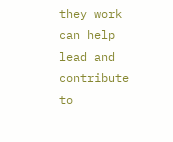they work can help lead and contribute to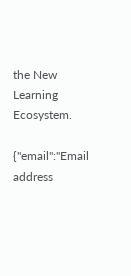the New Learning Ecosystem.

{"email":"Email address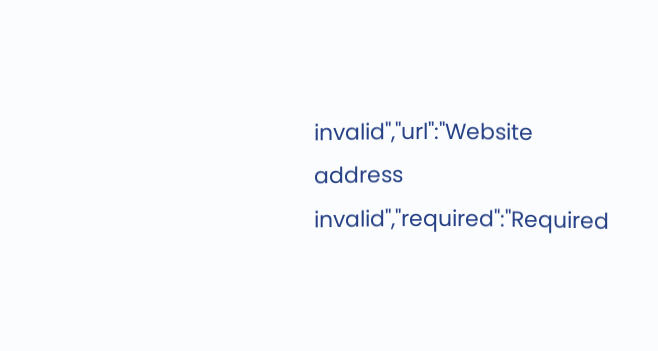invalid","url":"Website address invalid","required":"Required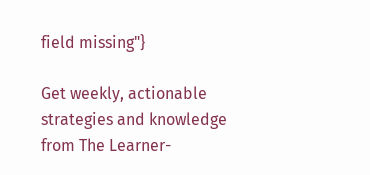field missing"}

Get weekly, actionable strategies and knowledge from The Learner-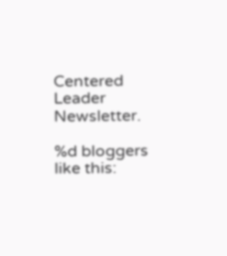Centered Leader Newsletter.

%d bloggers like this: